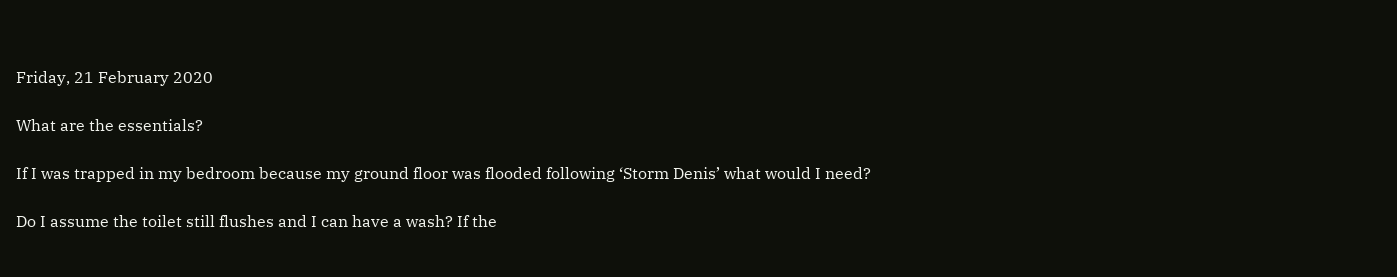Friday, 21 February 2020

What are the essentials?

If I was trapped in my bedroom because my ground floor was flooded following ‘Storm Denis’ what would I need?

Do I assume the toilet still flushes and I can have a wash? If the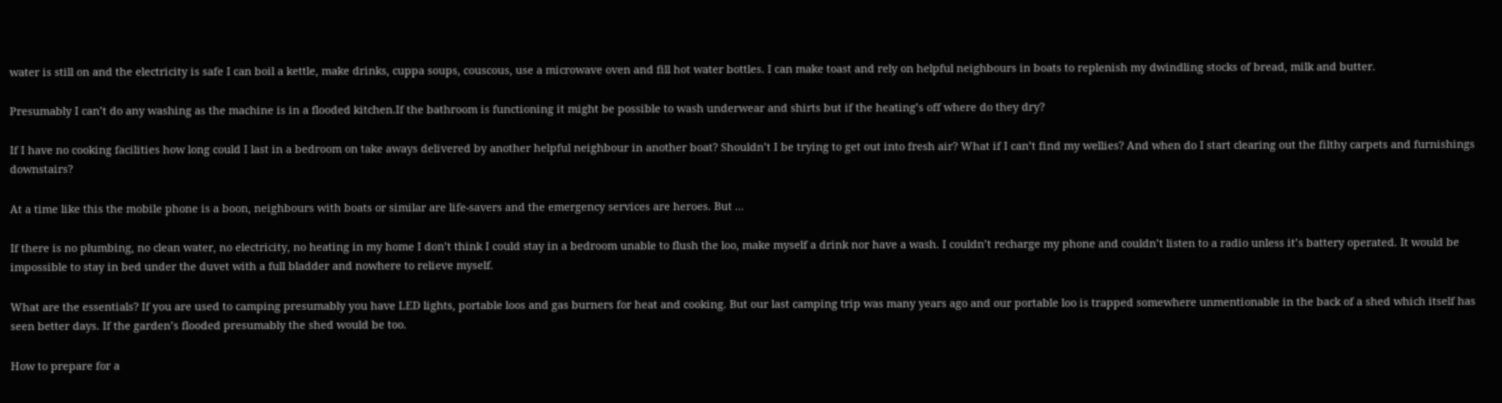water is still on and the electricity is safe I can boil a kettle, make drinks, cuppa soups, couscous, use a microwave oven and fill hot water bottles. I can make toast and rely on helpful neighbours in boats to replenish my dwindling stocks of bread, milk and butter.

Presumably I can’t do any washing as the machine is in a flooded kitchen.If the bathroom is functioning it might be possible to wash underwear and shirts but if the heating’s off where do they dry?

If I have no cooking facilities how long could I last in a bedroom on take aways delivered by another helpful neighbour in another boat? Shouldn’t I be trying to get out into fresh air? What if I can’t find my wellies? And when do I start clearing out the filthy carpets and furnishings downstairs?

At a time like this the mobile phone is a boon, neighbours with boats or similar are life-savers and the emergency services are heroes. But ...

If there is no plumbing, no clean water, no electricity, no heating in my home I don’t think I could stay in a bedroom unable to flush the loo, make myself a drink nor have a wash. I couldn’t recharge my phone and couldn’t listen to a radio unless it’s battery operated. It would be impossible to stay in bed under the duvet with a full bladder and nowhere to relieve myself.

What are the essentials? If you are used to camping presumably you have LED lights, portable loos and gas burners for heat and cooking. But our last camping trip was many years ago and our portable loo is trapped somewhere unmentionable in the back of a shed which itself has seen better days. If the garden’s flooded presumably the shed would be too.

How to prepare for a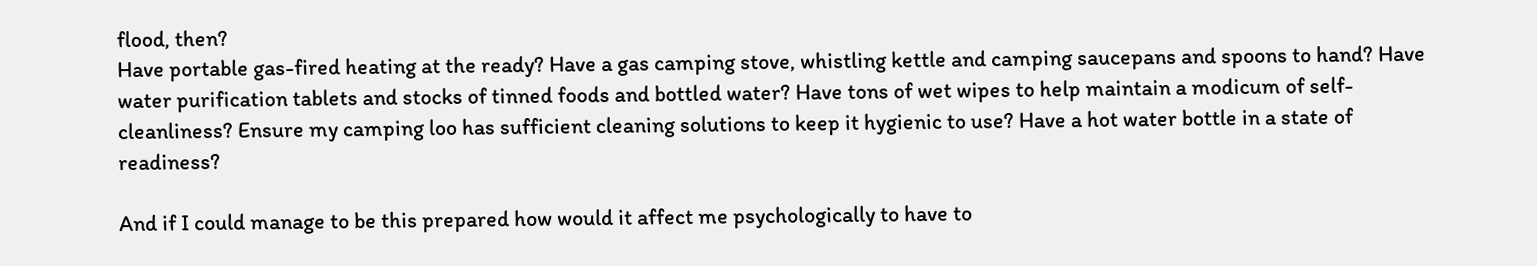flood, then?
Have portable gas-fired heating at the ready? Have a gas camping stove, whistling kettle and camping saucepans and spoons to hand? Have water purification tablets and stocks of tinned foods and bottled water? Have tons of wet wipes to help maintain a modicum of self-cleanliness? Ensure my camping loo has sufficient cleaning solutions to keep it hygienic to use? Have a hot water bottle in a state of readiness?

And if I could manage to be this prepared how would it affect me psychologically to have to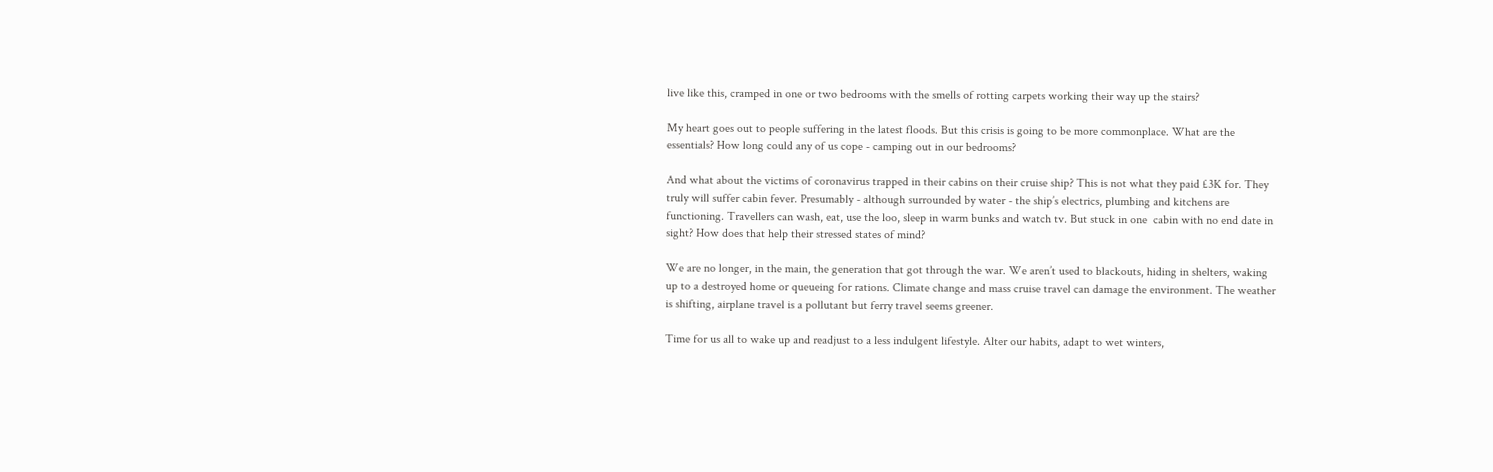live like this, cramped in one or two bedrooms with the smells of rotting carpets working their way up the stairs?

My heart goes out to people suffering in the latest floods. But this crisis is going to be more commonplace. What are the essentials? How long could any of us cope - camping out in our bedrooms?

And what about the victims of coronavirus trapped in their cabins on their cruise ship? This is not what they paid £3K for. They truly will suffer cabin fever. Presumably - although surrounded by water - the ship’s electrics, plumbing and kitchens are functioning. Travellers can wash, eat, use the loo, sleep in warm bunks and watch tv. But stuck in one  cabin with no end date in sight? How does that help their stressed states of mind?

We are no longer, in the main, the generation that got through the war. We aren’t used to blackouts, hiding in shelters, waking up to a destroyed home or queueing for rations. Climate change and mass cruise travel can damage the environment. The weather is shifting, airplane travel is a pollutant but ferry travel seems greener.

Time for us all to wake up and readjust to a less indulgent lifestyle. Alter our habits, adapt to wet winters,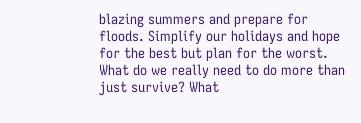blazing summers and prepare for floods. Simplify our holidays and hope for the best but plan for the worst. What do we really need to do more than just survive? What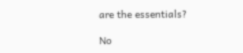are the essentials?

No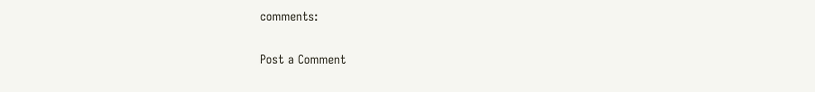comments:

Post a Comment